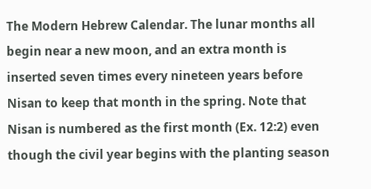The Modern Hebrew Calendar. The lunar months all begin near a new moon, and an extra month is inserted seven times every nineteen years before Nisan to keep that month in the spring. Note that Nisan is numbered as the first month (Ex. 12:2) even though the civil year begins with the planting season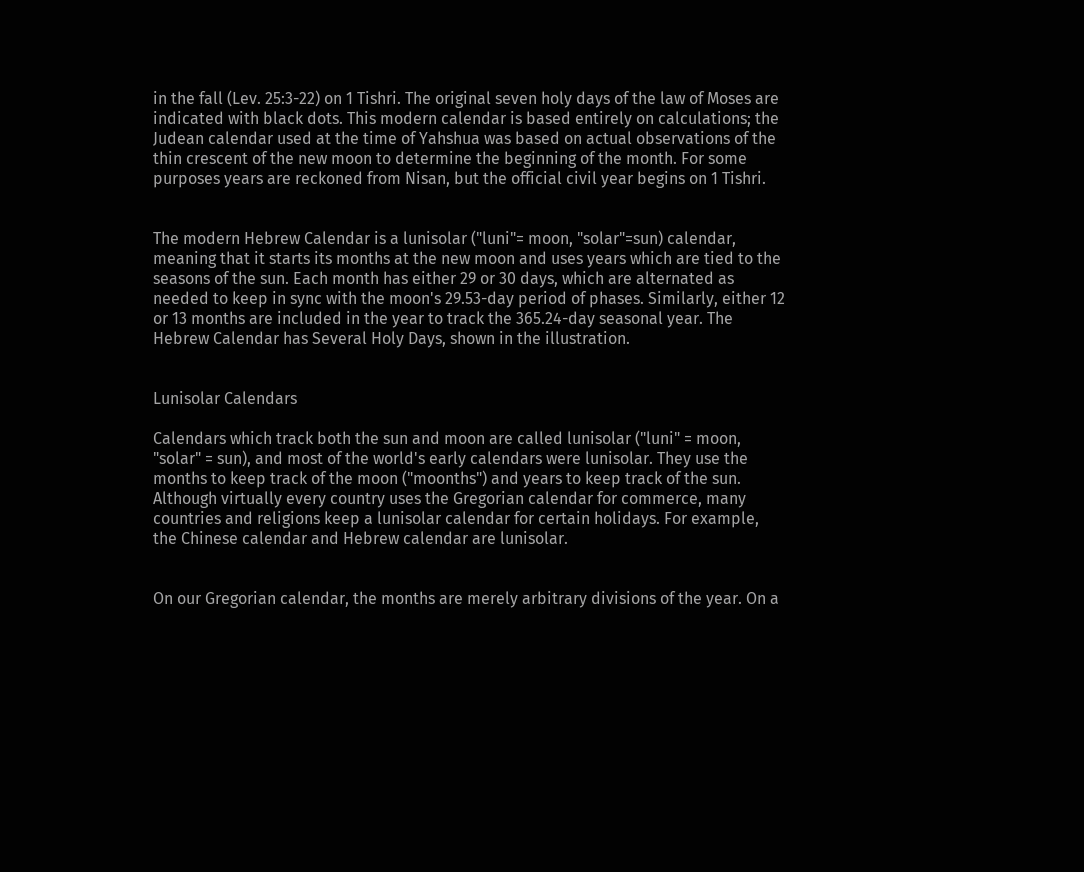in the fall (Lev. 25:3-22) on 1 Tishri. The original seven holy days of the law of Moses are indicated with black dots. This modern calendar is based entirely on calculations; the Judean calendar used at the time of Yahshua was based on actual observations of the thin crescent of the new moon to determine the beginning of the month. For some purposes years are reckoned from Nisan, but the official civil year begins on 1 Tishri.


The modern Hebrew Calendar is a lunisolar ("luni"= moon, "solar"=sun) calendar, meaning that it starts its months at the new moon and uses years which are tied to the seasons of the sun. Each month has either 29 or 30 days, which are alternated as needed to keep in sync with the moon's 29.53-day period of phases. Similarly, either 12 or 13 months are included in the year to track the 365.24-day seasonal year. The Hebrew Calendar has Several Holy Days, shown in the illustration.


Lunisolar Calendars

Calendars which track both the sun and moon are called lunisolar ("luni" = moon, "solar" = sun), and most of the world's early calendars were lunisolar. They use the months to keep track of the moon ("moonths") and years to keep track of the sun. Although virtually every country uses the Gregorian calendar for commerce, many countries and religions keep a lunisolar calendar for certain holidays. For example, the Chinese calendar and Hebrew calendar are lunisolar.


On our Gregorian calendar, the months are merely arbitrary divisions of the year. On a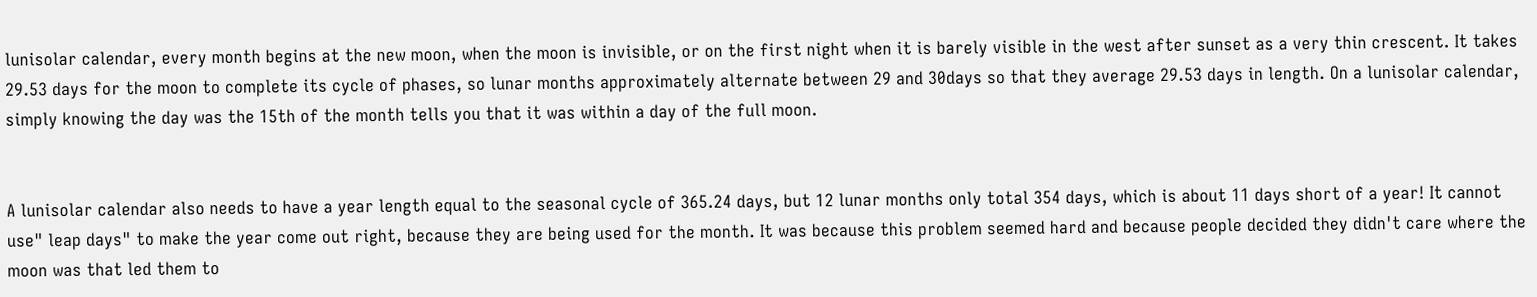lunisolar calendar, every month begins at the new moon, when the moon is invisible, or on the first night when it is barely visible in the west after sunset as a very thin crescent. It takes 29.53 days for the moon to complete its cycle of phases, so lunar months approximately alternate between 29 and 30days so that they average 29.53 days in length. On a lunisolar calendar, simply knowing the day was the 15th of the month tells you that it was within a day of the full moon.


A lunisolar calendar also needs to have a year length equal to the seasonal cycle of 365.24 days, but 12 lunar months only total 354 days, which is about 11 days short of a year! It cannot use" leap days" to make the year come out right, because they are being used for the month. It was because this problem seemed hard and because people decided they didn't care where the moon was that led them to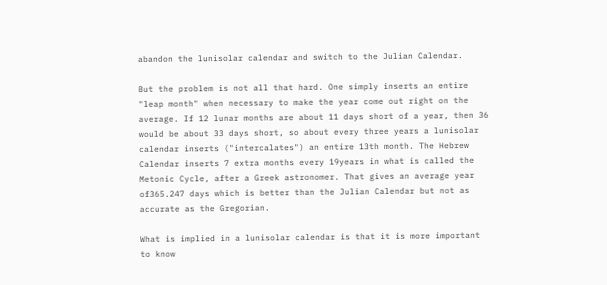abandon the lunisolar calendar and switch to the Julian Calendar.

But the problem is not all that hard. One simply inserts an entire "leap month" when necessary to make the year come out right on the average. If 12 lunar months are about 11 days short of a year, then 36 would be about 33 days short, so about every three years a lunisolar calendar inserts ("intercalates") an entire 13th month. The Hebrew Calendar inserts 7 extra months every 19years in what is called the Metonic Cycle, after a Greek astronomer. That gives an average year of365.247 days which is better than the Julian Calendar but not as accurate as the Gregorian.

What is implied in a lunisolar calendar is that it is more important to know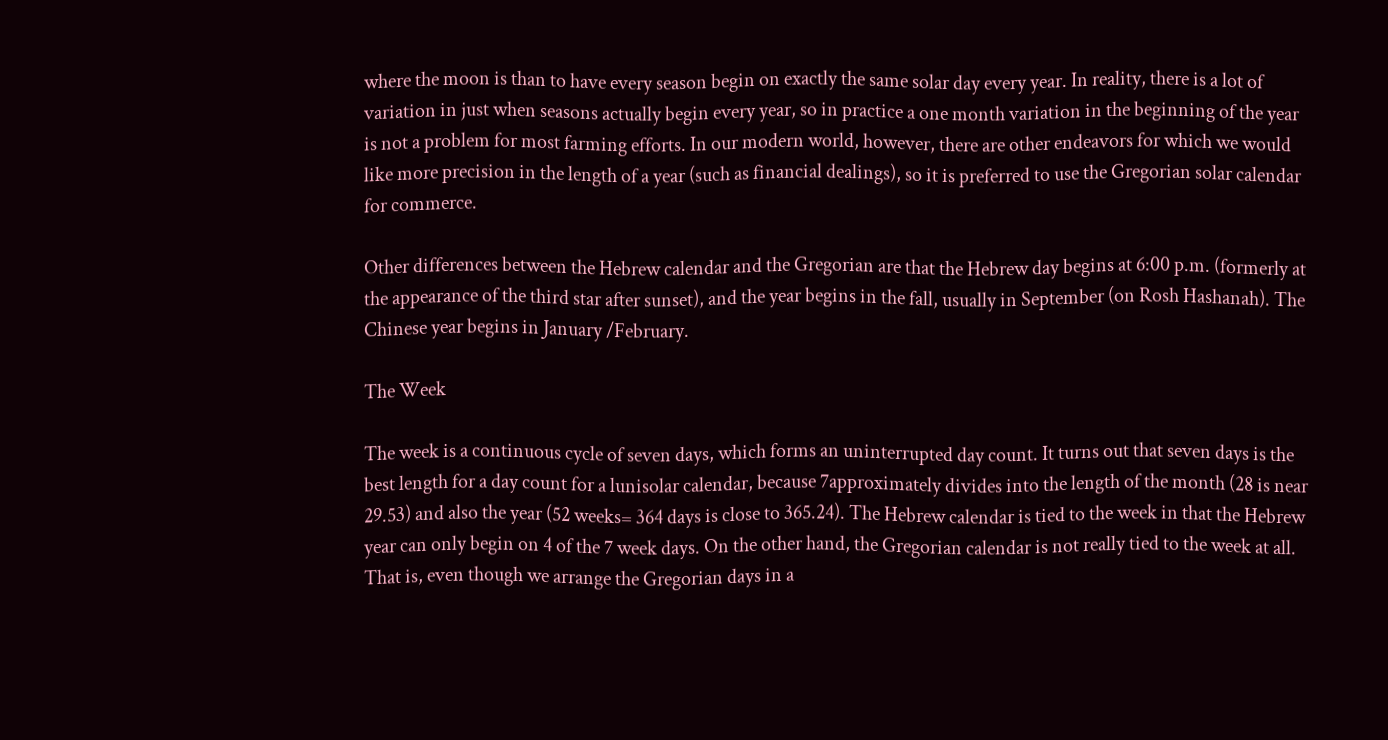where the moon is than to have every season begin on exactly the same solar day every year. In reality, there is a lot of variation in just when seasons actually begin every year, so in practice a one month variation in the beginning of the year is not a problem for most farming efforts. In our modern world, however, there are other endeavors for which we would like more precision in the length of a year (such as financial dealings), so it is preferred to use the Gregorian solar calendar for commerce.

Other differences between the Hebrew calendar and the Gregorian are that the Hebrew day begins at 6:00 p.m. (formerly at the appearance of the third star after sunset), and the year begins in the fall, usually in September (on Rosh Hashanah). The Chinese year begins in January /February.

The Week

The week is a continuous cycle of seven days, which forms an uninterrupted day count. It turns out that seven days is the best length for a day count for a lunisolar calendar, because 7approximately divides into the length of the month (28 is near 29.53) and also the year (52 weeks= 364 days is close to 365.24). The Hebrew calendar is tied to the week in that the Hebrew year can only begin on 4 of the 7 week days. On the other hand, the Gregorian calendar is not really tied to the week at all. That is, even though we arrange the Gregorian days in a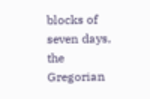blocks of seven days, the Gregorian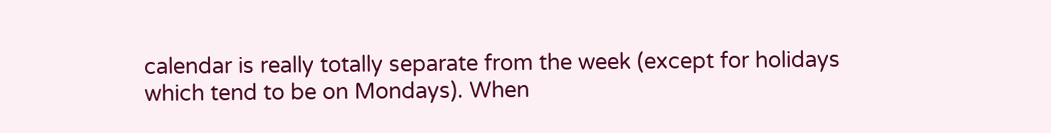calendar is really totally separate from the week (except for holidays which tend to be on Mondays). When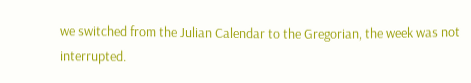we switched from the Julian Calendar to the Gregorian, the week was not interrupted.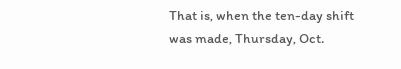That is, when the ten-day shift was made, Thursday, Oct.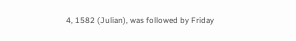4, 1582 (Julian), was followed by Friday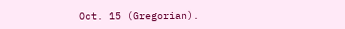Oct. 15 (Gregorian).